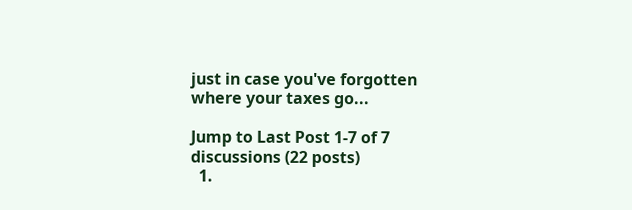just in case you've forgotten where your taxes go...

Jump to Last Post 1-7 of 7 discussions (22 posts)
  1.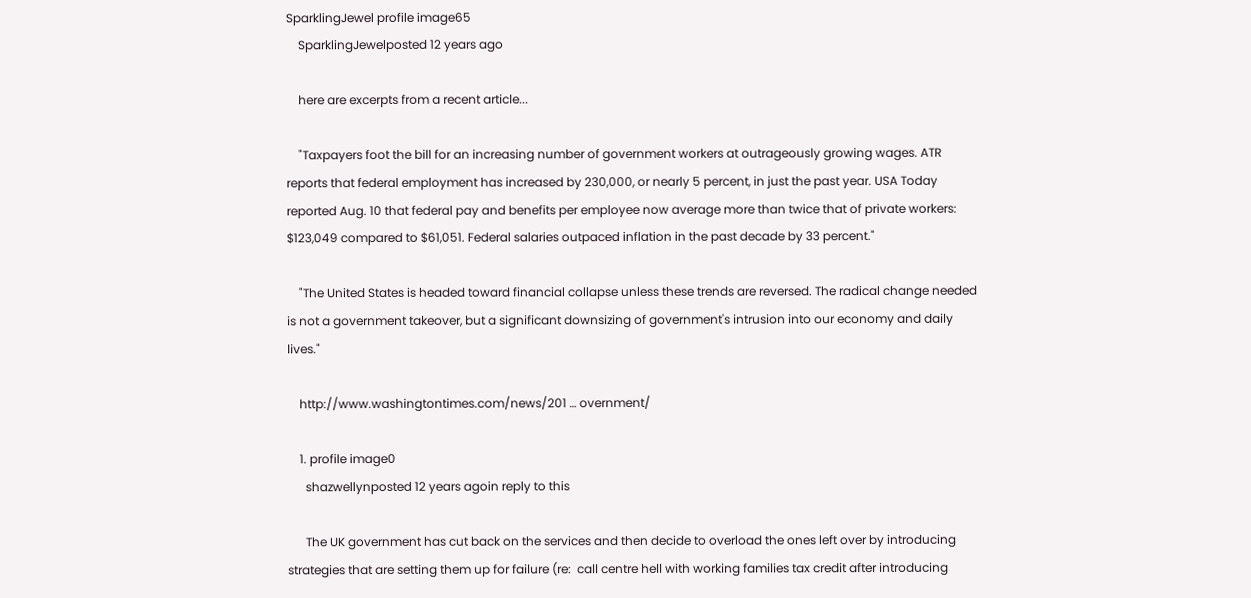SparklingJewel profile image65
    SparklingJewelposted 12 years ago

    here are excerpts from a recent article...

    "Taxpayers foot the bill for an increasing number of government workers at outrageously growing wages. ATR  reports that federal employment has increased by 230,000, or nearly 5 percent, in just the past year. USA Today reported Aug. 10 that federal pay and benefits per employee now average more than twice that of private workers: $123,049 compared to $61,051. Federal salaries outpaced inflation in the past decade by 33 percent."

    "The United States is headed toward financial collapse unless these trends are reversed. The radical change needed is not a government takeover, but a significant downsizing of government's intrusion into our economy and daily lives."

    http://www.washingtontimes.com/news/201 … overnment/

    1. profile image0
      shazwellynposted 12 years agoin reply to this

      The UK government has cut back on the services and then decide to overload the ones left over by introducing strategies that are setting them up for failure (re:  call centre hell with working families tax credit after introducing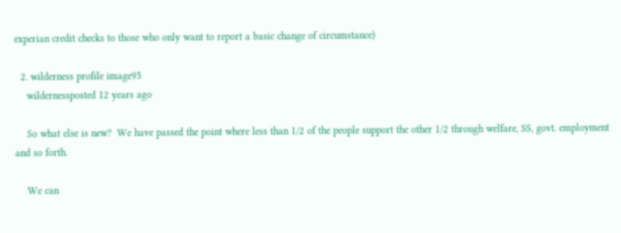experian credit checks to those who only want to report a basic change of circumstance)

  2. wilderness profile image95
    wildernessposted 12 years ago

    So what else is new?  We have passed the point where less than 1/2 of the people support the other 1/2 through welfare, SS, govt. employment and so forth.

    We can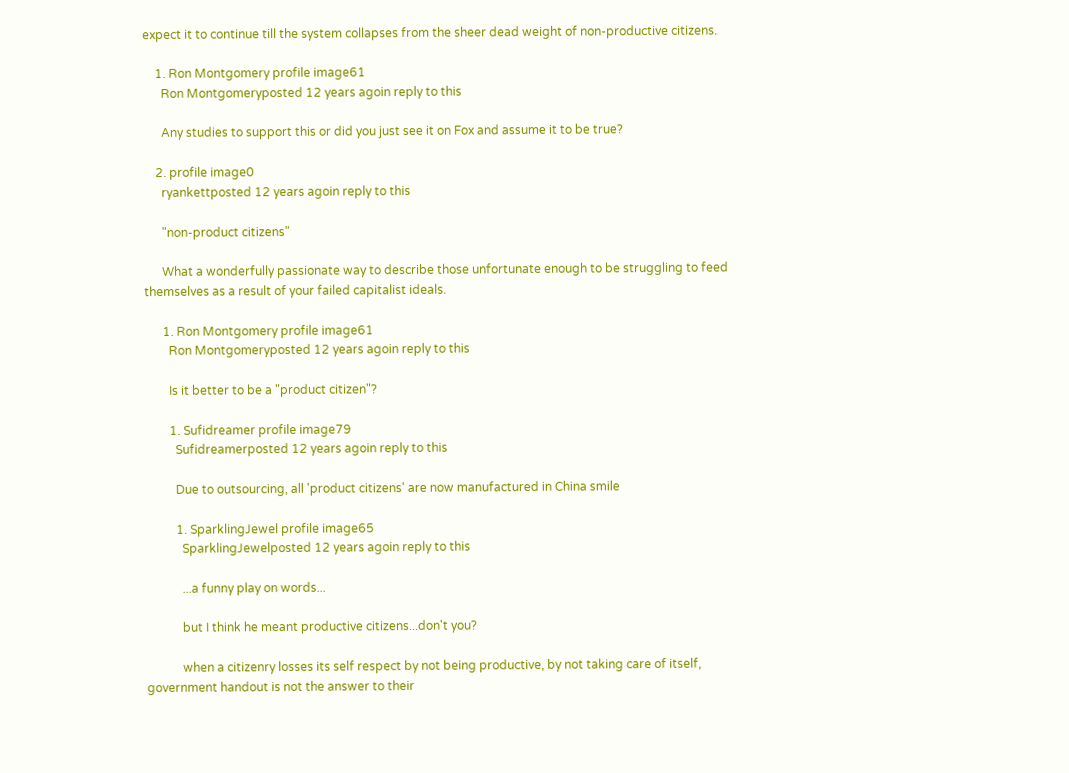expect it to continue till the system collapses from the sheer dead weight of non-productive citizens.

    1. Ron Montgomery profile image61
      Ron Montgomeryposted 12 years agoin reply to this

      Any studies to support this or did you just see it on Fox and assume it to be true?

    2. profile image0
      ryankettposted 12 years agoin reply to this

      "non-product citizens"

      What a wonderfully passionate way to describe those unfortunate enough to be struggling to feed themselves as a result of your failed capitalist ideals.

      1. Ron Montgomery profile image61
        Ron Montgomeryposted 12 years agoin reply to this

        Is it better to be a "product citizen"?

        1. Sufidreamer profile image79
          Sufidreamerposted 12 years agoin reply to this

          Due to outsourcing, all 'product citizens' are now manufactured in China smile

          1. SparklingJewel profile image65
            SparklingJewelposted 12 years agoin reply to this

            ...a funny play on words...

            but I think he meant productive citizens...don't you?

            when a citizenry losses its self respect by not being productive, by not taking care of itself, government handout is not the answer to their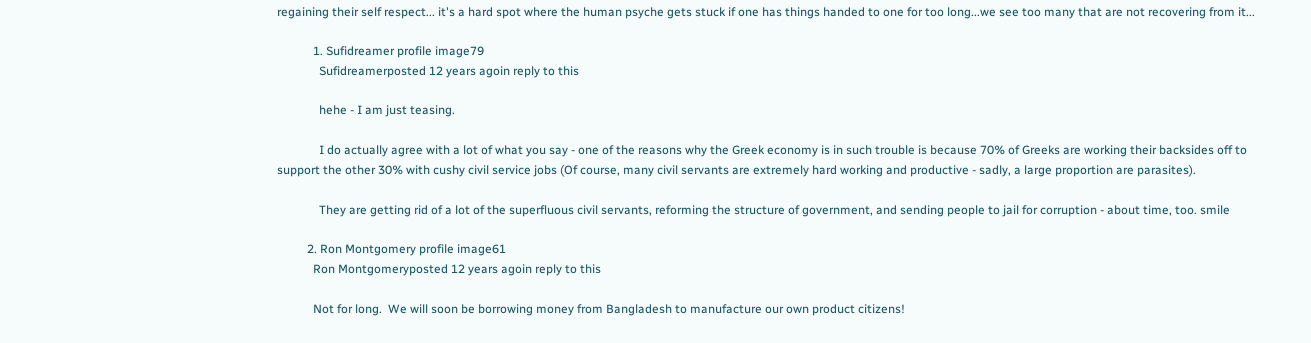regaining their self respect... it's a hard spot where the human psyche gets stuck if one has things handed to one for too long...we see too many that are not recovering from it...

            1. Sufidreamer profile image79
              Sufidreamerposted 12 years agoin reply to this

              hehe - I am just teasing.

              I do actually agree with a lot of what you say - one of the reasons why the Greek economy is in such trouble is because 70% of Greeks are working their backsides off to support the other 30% with cushy civil service jobs (Of course, many civil servants are extremely hard working and productive - sadly, a large proportion are parasites).

              They are getting rid of a lot of the superfluous civil servants, reforming the structure of government, and sending people to jail for corruption - about time, too. smile

          2. Ron Montgomery profile image61
            Ron Montgomeryposted 12 years agoin reply to this

            Not for long.  We will soon be borrowing money from Bangladesh to manufacture our own product citizens!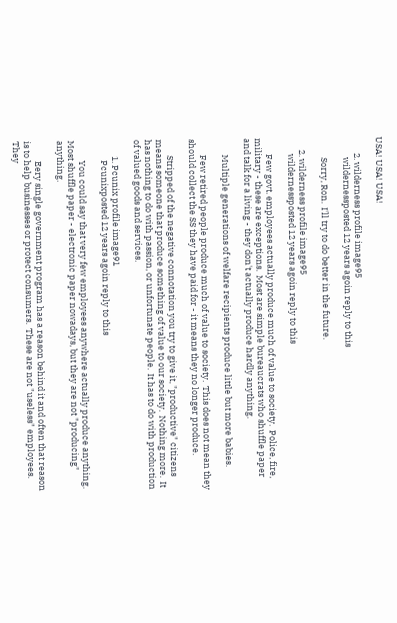USA! USA! USA!

        2. wilderness profile image95
          wildernessposted 12 years agoin reply to this

          Sorry, Ron.  I'll try to do better in the future.

      2. wilderness profile image95
        wildernessposted 12 years agoin reply to this

        Few govt. employees actually produce much of value to society.  Police, fire, military - these are exceptions.  Most are simple bureaucrats who shuffle paper and talk for a living - they don't actually produce hardly anything.

        Multiple generations of welfare recipients produce little but more babies.

        Few retired people produce much of value to society.  This does not mean they should collect the SS they have paid for - it means they no longer produce.

        Stripped of the negative connotation you try to give it, "productive" citizens means someone that produce something of value to our society.  Nothing more.  It has nothing to do with passion, or unfortunate people.  It has to do with production of valued goods and services.

        1. Pcunix profile image91
          Pcunixposted 12 years agoin reply to this

          You could say that very few employees anywhere actually produce anything.  Most shuffle paper - electronic paper nowadays, but they are not "producing" anything.

          Eery single government program has a reason behind it and often that reason is to help businesses or protect consumers.  These are not "useless" employees.  They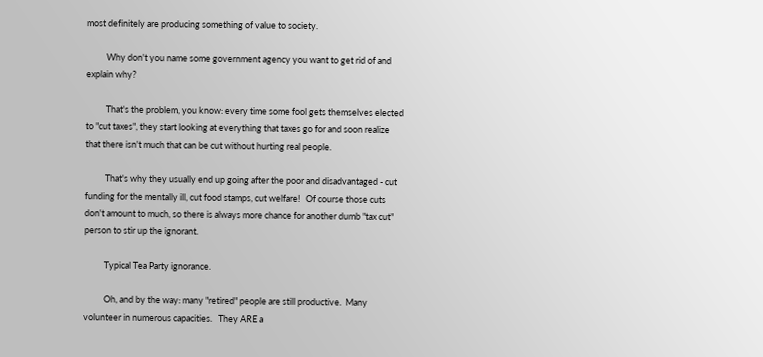most definitely are producing something of value to society.

          Why don't you name some government agency you want to get rid of and explain why?

          That's the problem, you know: every time some fool gets themselves elected to "cut taxes", they start looking at everything that taxes go for and soon realize that there isn't much that can be cut without hurting real people.

          That's why they usually end up going after the poor and disadvantaged - cut funding for the mentally ill, cut food stamps, cut welfare!   Of course those cuts don't amount to much, so there is always more chance for another dumb "tax cut" person to stir up the ignorant.

          Typical Tea Party ignorance.

          Oh, and by the way: many "retired" people are still productive.  Many volunteer in numerous capacities.   They ARE a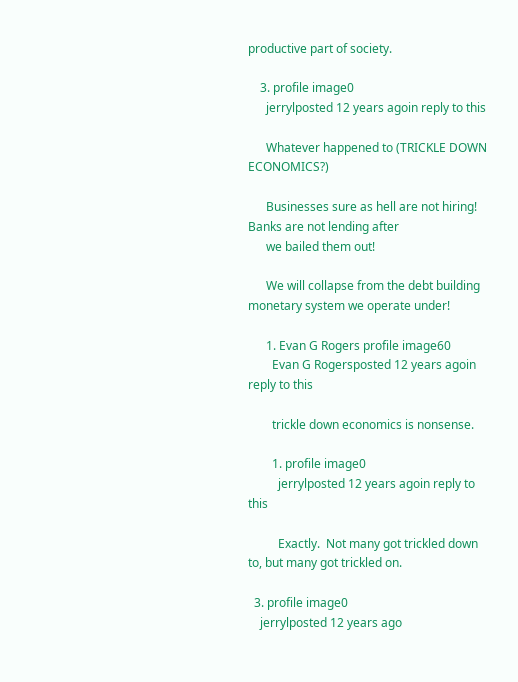productive part of society.

    3. profile image0
      jerrylposted 12 years agoin reply to this

      Whatever happened to (TRICKLE DOWN ECONOMICS?)

      Businesses sure as hell are not hiring!  Banks are not lending after
      we bailed them out!

      We will collapse from the debt building monetary system we operate under!

      1. Evan G Rogers profile image60
        Evan G Rogersposted 12 years agoin reply to this

        trickle down economics is nonsense.

        1. profile image0
          jerrylposted 12 years agoin reply to this

          Exactly.  Not many got trickled down to, but many got trickled on.

  3. profile image0
    jerrylposted 12 years ago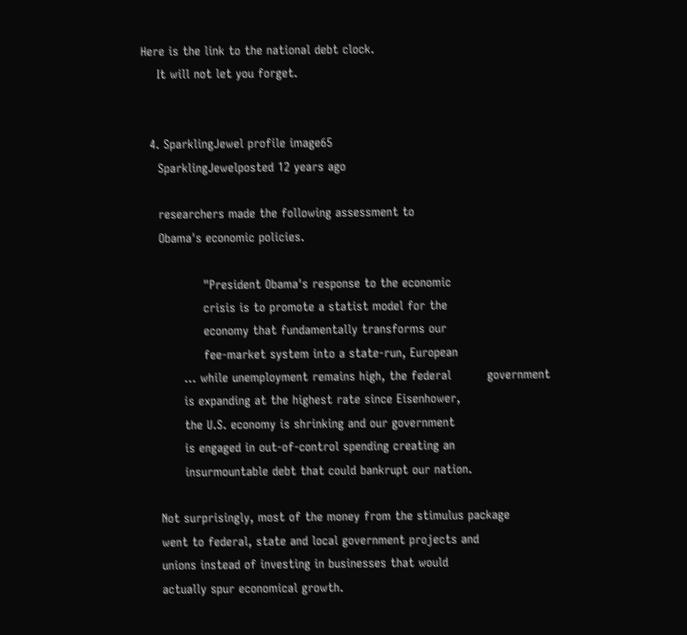Here is the link to the national debt clock.
    It will not let you forget.


  4. SparklingJewel profile image65
    SparklingJewelposted 12 years ago

    researchers made the following assessment to
    Obama's economic policies.

               "President Obama's response to the economic
               crisis is to promote a statist model for the
               economy that fundamentally transforms our
               fee-market system into a state-run, European
          ... while unemployment remains high, the federal         government
          is expanding at the highest rate since Eisenhower,
          the U.S. economy is shrinking and our government
          is engaged in out-of-control spending creating an
          insurmountable debt that could bankrupt our nation.

    Not surprisingly, most of the money from the stimulus package
    went to federal, state and local government projects and
    unions instead of investing in businesses that would
    actually spur economical growth.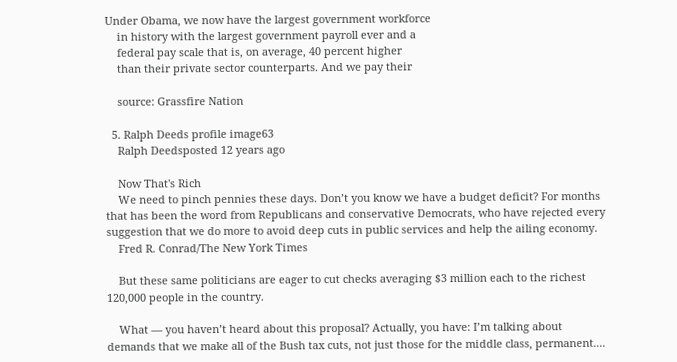Under Obama, we now have the largest government workforce
    in history with the largest government payroll ever and a
    federal pay scale that is, on average, 40 percent higher
    than their private sector counterparts. And we pay their

    source: Grassfire Nation

  5. Ralph Deeds profile image63
    Ralph Deedsposted 12 years ago

    Now That's Rich
    We need to pinch pennies these days. Don’t you know we have a budget deficit? For months that has been the word from Republicans and conservative Democrats, who have rejected every suggestion that we do more to avoid deep cuts in public services and help the ailing economy.
    Fred R. Conrad/The New York Times

    But these same politicians are eager to cut checks averaging $3 million each to the richest 120,000 people in the country.

    What — you haven’t heard about this proposal? Actually, you have: I’m talking about demands that we make all of the Bush tax cuts, not just those for the middle class, permanent....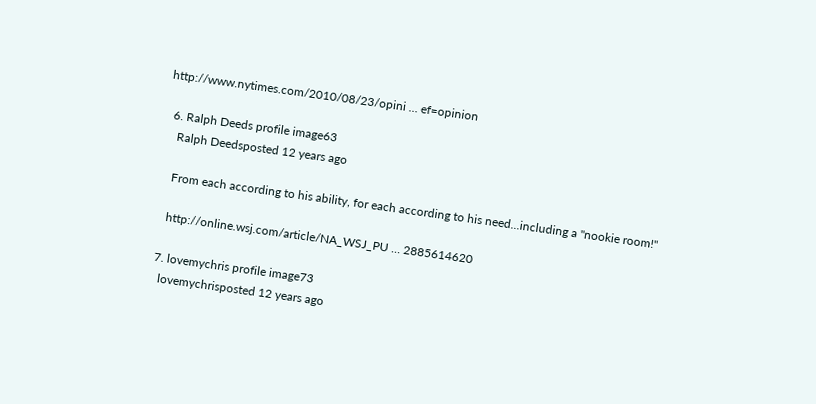http://www.nytimes.com/2010/08/23/opini … ef=opinion

  6. Ralph Deeds profile image63
    Ralph Deedsposted 12 years ago

    From each according to his ability, for each according to his need...including a "nookie room!"

    http://online.wsj.com/article/NA_WSJ_PU … 2885614620

  7. lovemychris profile image73
    lovemychrisposted 12 years ago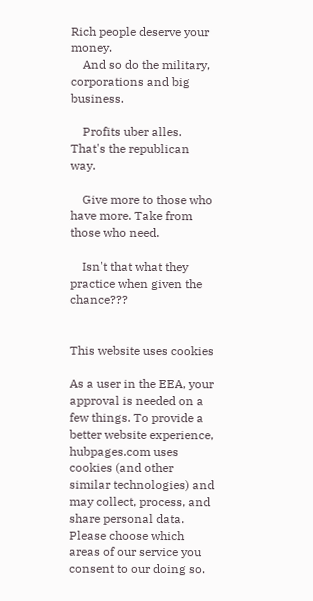Rich people deserve your money.
    And so do the military, corporations and big business.

    Profits uber alles. That's the republican way.

    Give more to those who have more. Take from those who need.

    Isn't that what they practice when given the chance???


This website uses cookies

As a user in the EEA, your approval is needed on a few things. To provide a better website experience, hubpages.com uses cookies (and other similar technologies) and may collect, process, and share personal data. Please choose which areas of our service you consent to our doing so.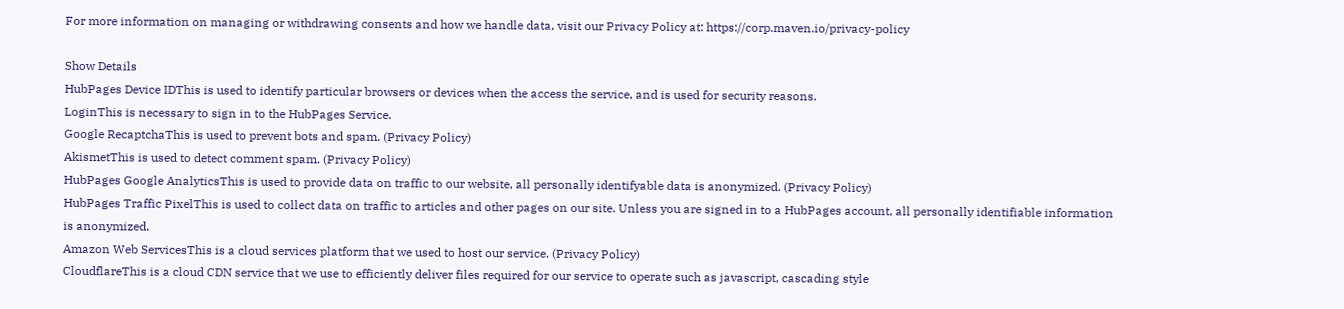For more information on managing or withdrawing consents and how we handle data, visit our Privacy Policy at: https://corp.maven.io/privacy-policy

Show Details
HubPages Device IDThis is used to identify particular browsers or devices when the access the service, and is used for security reasons.
LoginThis is necessary to sign in to the HubPages Service.
Google RecaptchaThis is used to prevent bots and spam. (Privacy Policy)
AkismetThis is used to detect comment spam. (Privacy Policy)
HubPages Google AnalyticsThis is used to provide data on traffic to our website, all personally identifyable data is anonymized. (Privacy Policy)
HubPages Traffic PixelThis is used to collect data on traffic to articles and other pages on our site. Unless you are signed in to a HubPages account, all personally identifiable information is anonymized.
Amazon Web ServicesThis is a cloud services platform that we used to host our service. (Privacy Policy)
CloudflareThis is a cloud CDN service that we use to efficiently deliver files required for our service to operate such as javascript, cascading style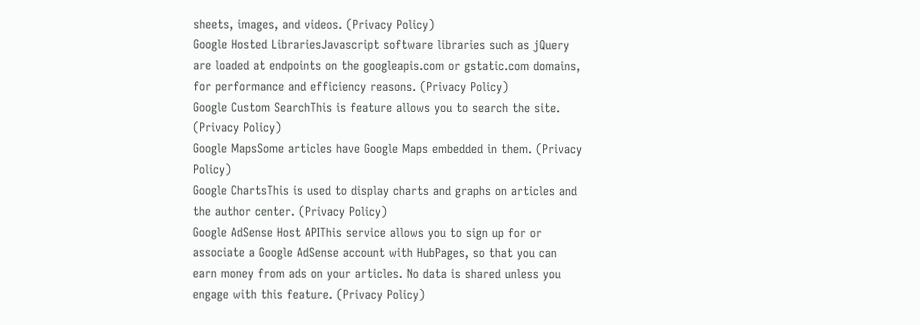sheets, images, and videos. (Privacy Policy)
Google Hosted LibrariesJavascript software libraries such as jQuery are loaded at endpoints on the googleapis.com or gstatic.com domains, for performance and efficiency reasons. (Privacy Policy)
Google Custom SearchThis is feature allows you to search the site. (Privacy Policy)
Google MapsSome articles have Google Maps embedded in them. (Privacy Policy)
Google ChartsThis is used to display charts and graphs on articles and the author center. (Privacy Policy)
Google AdSense Host APIThis service allows you to sign up for or associate a Google AdSense account with HubPages, so that you can earn money from ads on your articles. No data is shared unless you engage with this feature. (Privacy Policy)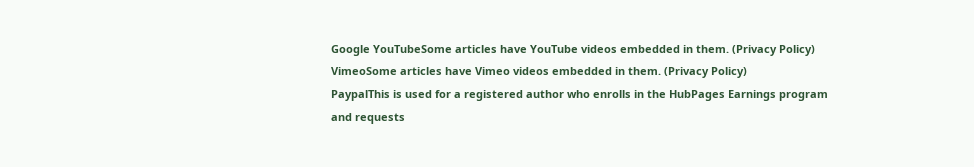Google YouTubeSome articles have YouTube videos embedded in them. (Privacy Policy)
VimeoSome articles have Vimeo videos embedded in them. (Privacy Policy)
PaypalThis is used for a registered author who enrolls in the HubPages Earnings program and requests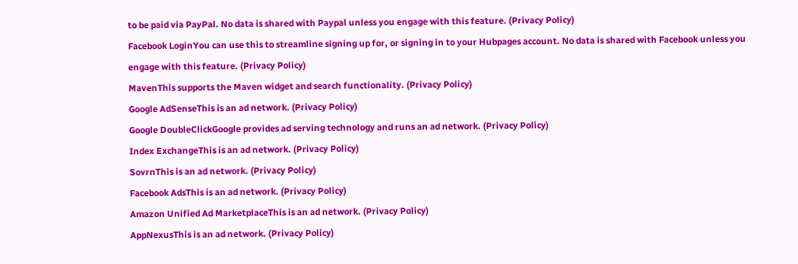to be paid via PayPal. No data is shared with Paypal unless you engage with this feature. (Privacy Policy)
Facebook LoginYou can use this to streamline signing up for, or signing in to your Hubpages account. No data is shared with Facebook unless you engage with this feature. (Privacy Policy)
MavenThis supports the Maven widget and search functionality. (Privacy Policy)
Google AdSenseThis is an ad network. (Privacy Policy)
Google DoubleClickGoogle provides ad serving technology and runs an ad network. (Privacy Policy)
Index ExchangeThis is an ad network. (Privacy Policy)
SovrnThis is an ad network. (Privacy Policy)
Facebook AdsThis is an ad network. (Privacy Policy)
Amazon Unified Ad MarketplaceThis is an ad network. (Privacy Policy)
AppNexusThis is an ad network. (Privacy Policy)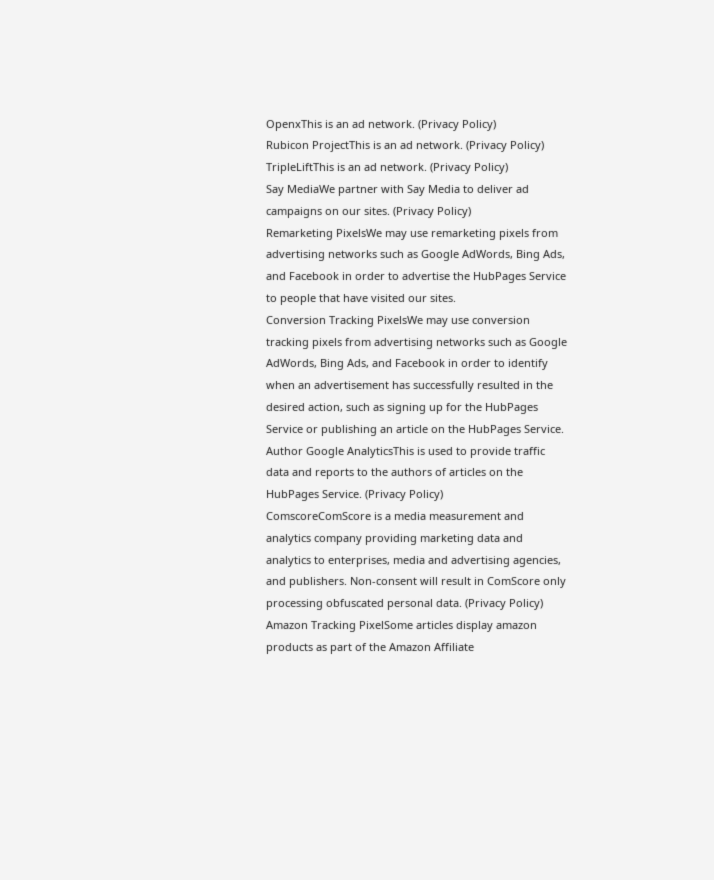OpenxThis is an ad network. (Privacy Policy)
Rubicon ProjectThis is an ad network. (Privacy Policy)
TripleLiftThis is an ad network. (Privacy Policy)
Say MediaWe partner with Say Media to deliver ad campaigns on our sites. (Privacy Policy)
Remarketing PixelsWe may use remarketing pixels from advertising networks such as Google AdWords, Bing Ads, and Facebook in order to advertise the HubPages Service to people that have visited our sites.
Conversion Tracking PixelsWe may use conversion tracking pixels from advertising networks such as Google AdWords, Bing Ads, and Facebook in order to identify when an advertisement has successfully resulted in the desired action, such as signing up for the HubPages Service or publishing an article on the HubPages Service.
Author Google AnalyticsThis is used to provide traffic data and reports to the authors of articles on the HubPages Service. (Privacy Policy)
ComscoreComScore is a media measurement and analytics company providing marketing data and analytics to enterprises, media and advertising agencies, and publishers. Non-consent will result in ComScore only processing obfuscated personal data. (Privacy Policy)
Amazon Tracking PixelSome articles display amazon products as part of the Amazon Affiliate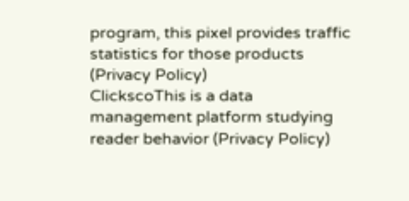program, this pixel provides traffic statistics for those products (Privacy Policy)
ClickscoThis is a data management platform studying reader behavior (Privacy Policy)